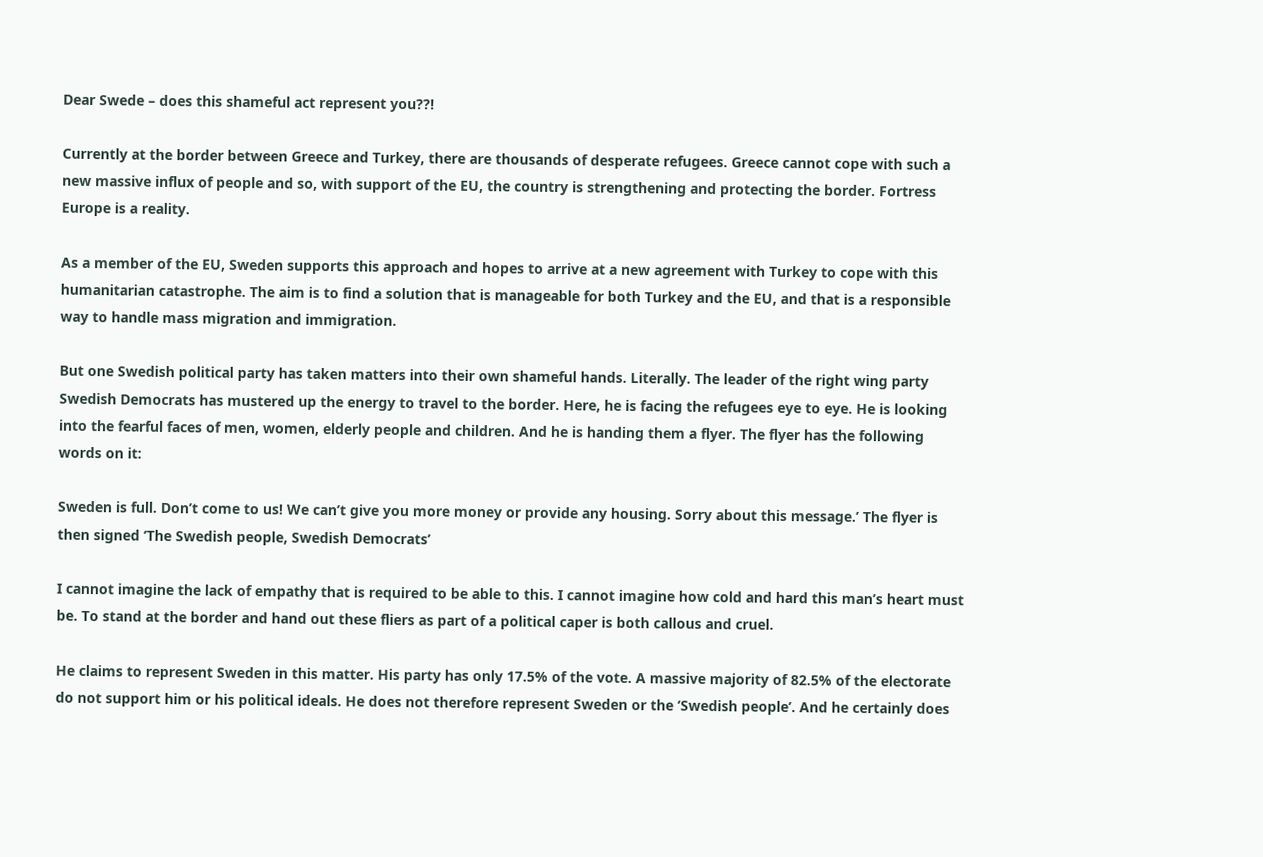Dear Swede – does this shameful act represent you??!

Currently at the border between Greece and Turkey, there are thousands of desperate refugees. Greece cannot cope with such a new massive influx of people and so, with support of the EU, the country is strengthening and protecting the border. Fortress Europe is a reality.

As a member of the EU, Sweden supports this approach and hopes to arrive at a new agreement with Turkey to cope with this humanitarian catastrophe. The aim is to find a solution that is manageable for both Turkey and the EU, and that is a responsible way to handle mass migration and immigration.

But one Swedish political party has taken matters into their own shameful hands. Literally. The leader of the right wing party Swedish Democrats has mustered up the energy to travel to the border. Here, he is facing the refugees eye to eye. He is looking into the fearful faces of men, women, elderly people and children. And he is handing them a flyer. The flyer has the following words on it:

Sweden is full. Don’t come to us! We can’t give you more money or provide any housing. Sorry about this message.’ The flyer is then signed ‘The Swedish people, Swedish Democrats’

I cannot imagine the lack of empathy that is required to be able to this. I cannot imagine how cold and hard this man’s heart must be. To stand at the border and hand out these fliers as part of a political caper is both callous and cruel.

He claims to represent Sweden in this matter. His party has only 17.5% of the vote. A massive majority of 82.5% of the electorate do not support him or his political ideals. He does not therefore represent Sweden or the ‘Swedish people’. And he certainly does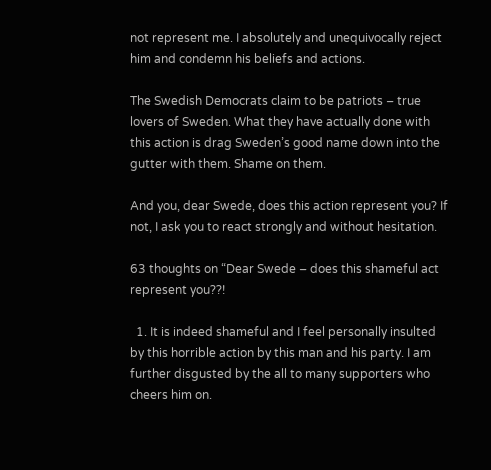not represent me. I absolutely and unequivocally reject him and condemn his beliefs and actions.

The Swedish Democrats claim to be patriots – true lovers of Sweden. What they have actually done with this action is drag Sweden’s good name down into the gutter with them. Shame on them.

And you, dear Swede, does this action represent you? If not, I ask you to react strongly and without hesitation.

63 thoughts on “Dear Swede – does this shameful act represent you??!

  1. It is indeed shameful and I feel personally insulted by this horrible action by this man and his party. I am further disgusted by the all to many supporters who cheers him on.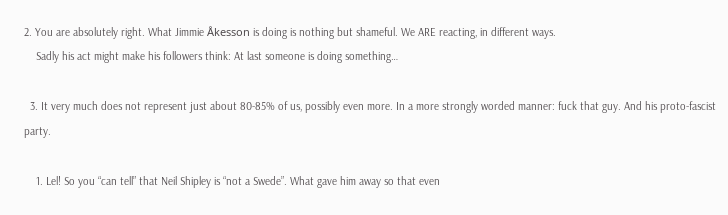2. You are absolutely right. What Jimmie Åkesson is doing is nothing but shameful. We ARE reacting, in different ways.
    Sadly his act might make his followers think: At last someone is doing something…

  3. It very much does not represent just about 80-85% of us, possibly even more. In a more strongly worded manner: fuck that guy. And his proto-fascist party.

    1. Lel! So you “can tell” that Neil Shipley is “not a Swede”. What gave him away so that even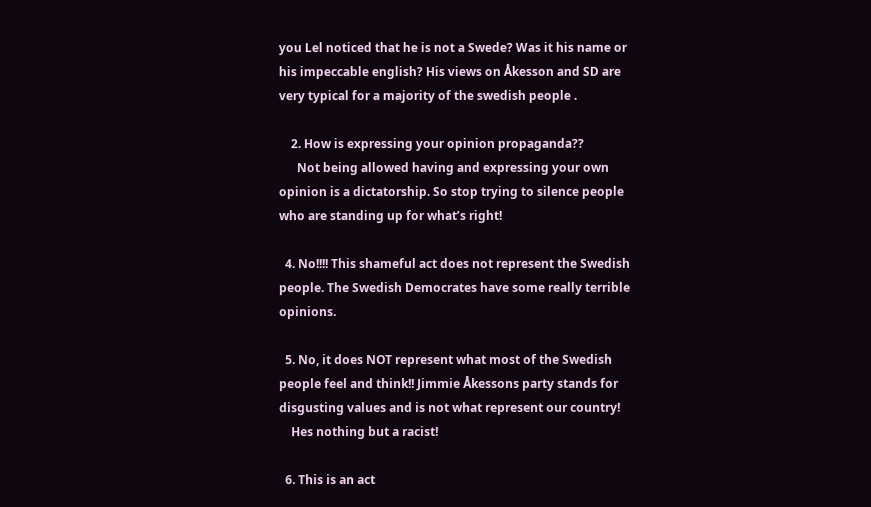you Lel noticed that he is not a Swede? Was it his name or his impeccable english? His views on Åkesson and SD are very typical for a majority of the swedish people .

    2. How is expressing your opinion propaganda??
      Not being allowed having and expressing your own opinion is a dictatorship. So stop trying to silence people who are standing up for what’s right!

  4. No!!!! This shameful act does not represent the Swedish people. The Swedish Democrates have some really terrible opinions.

  5. No, it does NOT represent what most of the Swedish people feel and think!! Jimmie Åkessons party stands for disgusting values and is not what represent our country!
    Hes nothing but a racist!

  6. This is an act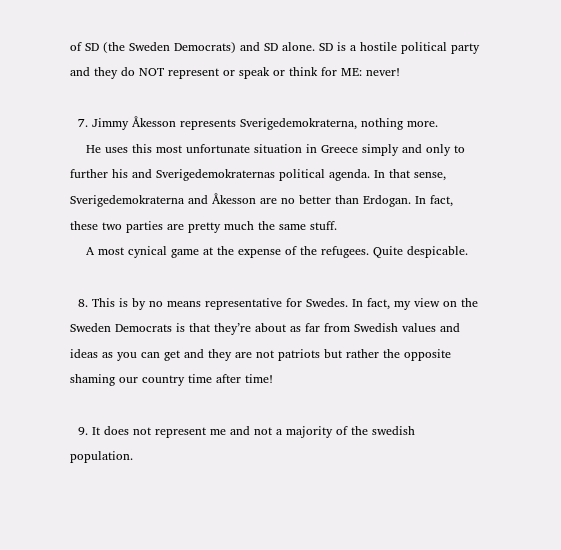of SD (the Sweden Democrats) and SD alone. SD is a hostile political party and they do NOT represent or speak or think for ME: never!

  7. Jimmy Åkesson represents Sverigedemokraterna, nothing more.
    He uses this most unfortunate situation in Greece simply and only to further his and Sverigedemokraternas political agenda. In that sense, Sverigedemokraterna and Åkesson are no better than Erdogan. In fact, these two parties are pretty much the same stuff.
    A most cynical game at the expense of the refugees. Quite despicable.

  8. This is by no means representative for Swedes. In fact, my view on the Sweden Democrats is that they’re about as far from Swedish values and ideas as you can get and they are not patriots but rather the opposite shaming our country time after time!

  9. It does not represent me and not a majority of the swedish population.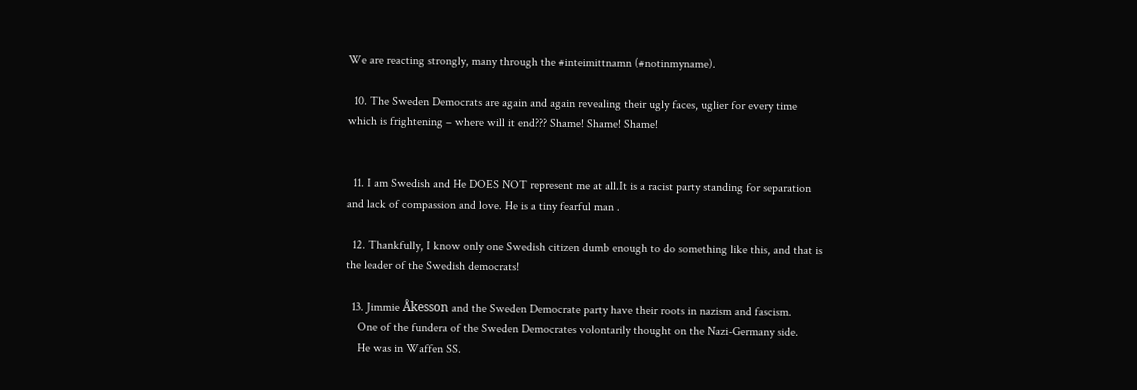We are reacting strongly, many through the #inteimittnamn (#notinmyname).

  10. The Sweden Democrats are again and again revealing their ugly faces, uglier for every time which is frightening – where will it end??? Shame! Shame! Shame!


  11. I am Swedish and He DOES NOT represent me at all.It is a racist party standing for separation and lack of compassion and love. He is a tiny fearful man .

  12. Thankfully, I know only one Swedish citizen dumb enough to do something like this, and that is the leader of the Swedish democrats!

  13. Jimmie Åkesson and the Sweden Democrate party have their roots in nazism and fascism.
    One of the fundera of the Sweden Democrates volontarily thought on the Nazi-Germany side.
    He was in Waffen SS.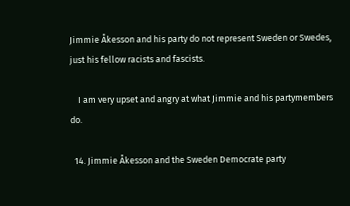Jimmie Åkesson and his party do not represent Sweden or Swedes, just his fellow racists and fascists.

    I am very upset and angry at what Jimmie and his partymembers do.

  14. Jimmie Åkesson and the Sweden Democrate party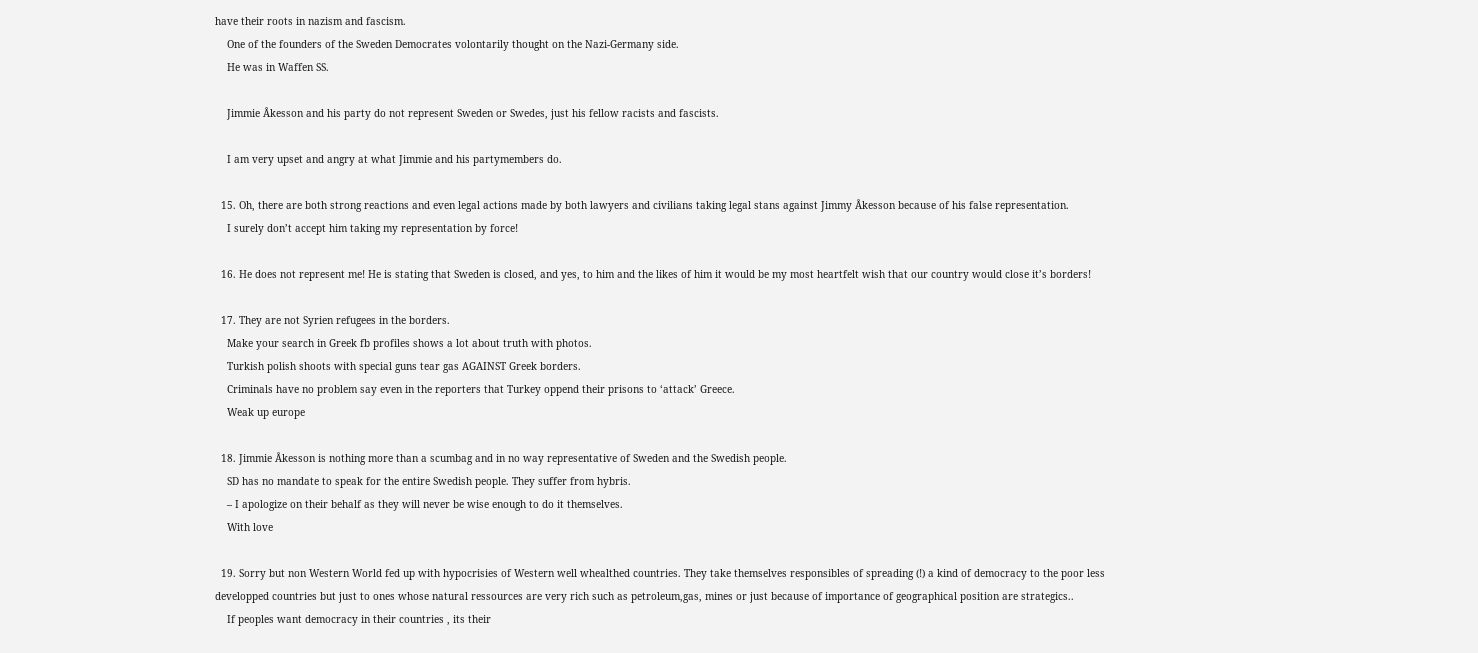have their roots in nazism and fascism.
    One of the founders of the Sweden Democrates volontarily thought on the Nazi-Germany side.
    He was in Waffen SS.

    Jimmie Åkesson and his party do not represent Sweden or Swedes, just his fellow racists and fascists.

    I am very upset and angry at what Jimmie and his partymembers do.

  15. Oh, there are both strong reactions and even legal actions made by both lawyers and civilians taking legal stans against Jimmy Åkesson because of his false representation.
    I surely don’t accept him taking my representation by force!

  16. He does not represent me! He is stating that Sweden is closed, and yes, to him and the likes of him it would be my most heartfelt wish that our country would close it’s borders!

  17. They are not Syrien refugees in the borders.
    Make your search in Greek fb profiles shows a lot about truth with photos.
    Turkish polish shoots with special guns tear gas AGAINST Greek borders.
    Criminals have no problem say even in the reporters that Turkey oppend their prisons to ‘attack’ Greece.
    Weak up europe

  18. Jimmie Åkesson is nothing more than a scumbag and in no way representative of Sweden and the Swedish people.
    SD has no mandate to speak for the entire Swedish people. They suffer from hybris.
    – I apologize on their behalf as they will never be wise enough to do it themselves.
    With love

  19. Sorry but non Western World fed up with hypocrisies of Western well whealthed countries. They take themselves responsibles of spreading (!) a kind of democracy to the poor less developped countries but just to ones whose natural ressources are very rich such as petroleum,gas, mines or just because of importance of geographical position are strategics..
    If peoples want democracy in their countries , its their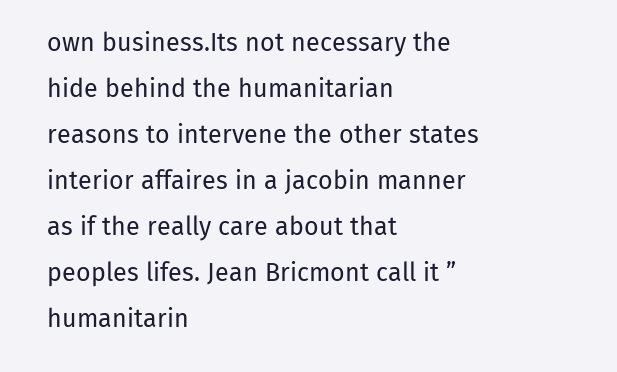own business.Its not necessary the hide behind the humanitarian reasons to intervene the other states interior affaires in a jacobin manner as if the really care about that peoples lifes. Jean Bricmont call it ” humanitarin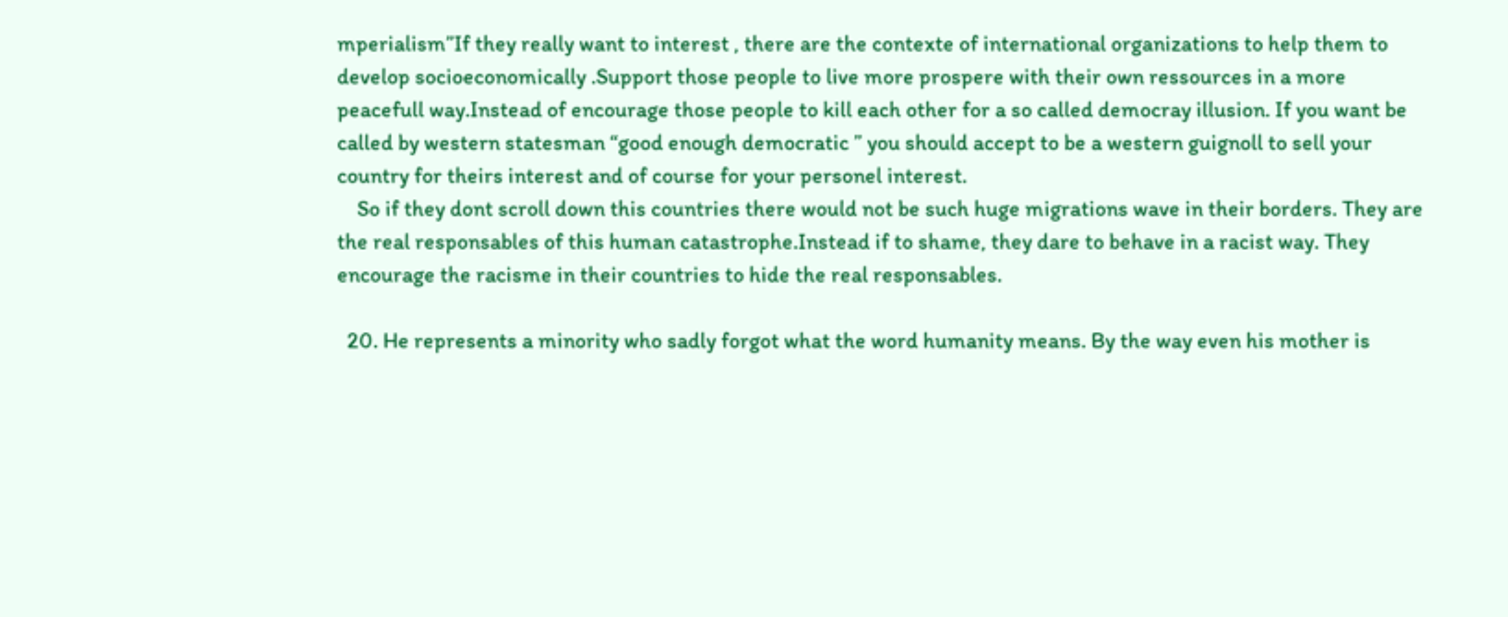mperialism”If they really want to interest , there are the contexte of international organizations to help them to develop socioeconomically .Support those people to live more prospere with their own ressources in a more peacefull way.Instead of encourage those people to kill each other for a so called democray illusion. If you want be called by western statesman “good enough democratic ” you should accept to be a western guignoll to sell your country for theirs interest and of course for your personel interest.
    So if they dont scroll down this countries there would not be such huge migrations wave in their borders. They are the real responsables of this human catastrophe.Instead if to shame, they dare to behave in a racist way. They encourage the racisme in their countries to hide the real responsables.

  20. He represents a minority who sadly forgot what the word humanity means. By the way even his mother is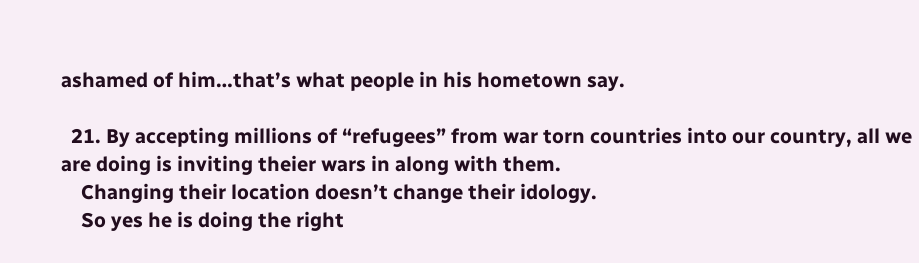ashamed of him…that’s what people in his hometown say.

  21. By accepting millions of “refugees” from war torn countries into our country, all we are doing is inviting theier wars in along with them.
    Changing their location doesn’t change their idology.
    So yes he is doing the right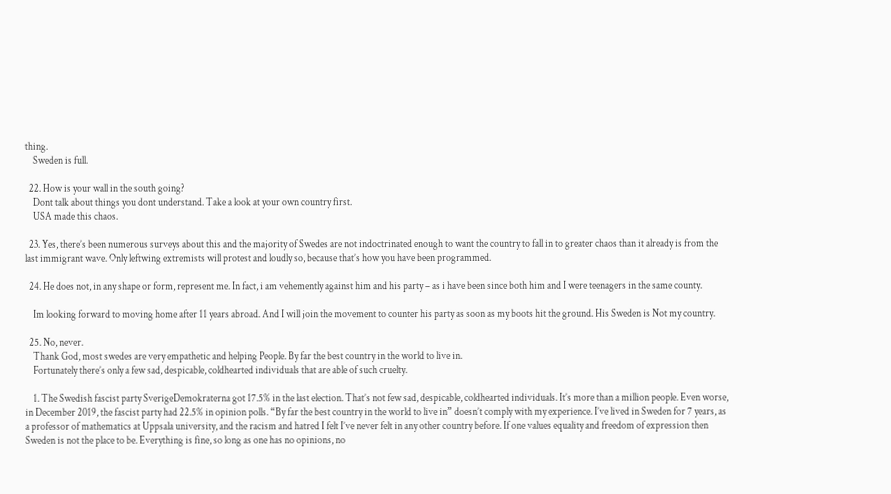thing.
    Sweden is full.

  22. How is your wall in the south going?
    Dont talk about things you dont understand. Take a look at your own country first.
    USA made this chaos.

  23. Yes, there’s been numerous surveys about this and the majority of Swedes are not indoctrinated enough to want the country to fall in to greater chaos than it already is from the last immigrant wave. Only leftwing extremists will protest and loudly so, because that’s how you have been programmed.

  24. He does not, in any shape or form, represent me. In fact, i am vehemently against him and his party – as i have been since both him and I were teenagers in the same county.

    Im looking forward to moving home after 11 years abroad. And I will join the movement to counter his party as soon as my boots hit the ground. His Sweden is Not my country.

  25. No, never.
    Thank God, most swedes are very empathetic and helping People. By far the best country in the world to live in.
    Fortunately there’s only a few sad, despicable, coldhearted individuals that are able of such cruelty.

    1. The Swedish fascist party SverigeDemokraterna got 17.5% in the last election. That’s not few sad, despicable, coldhearted individuals. It’s more than a million people. Even worse, in December 2019, the fascist party had 22.5% in opinion polls. “By far the best country in the world to live in” doesn’t comply with my experience. I’ve lived in Sweden for 7 years, as a professor of mathematics at Uppsala university, and the racism and hatred I felt I’ve never felt in any other country before. If one values equality and freedom of expression then Sweden is not the place to be. Everything is fine, so long as one has no opinions, no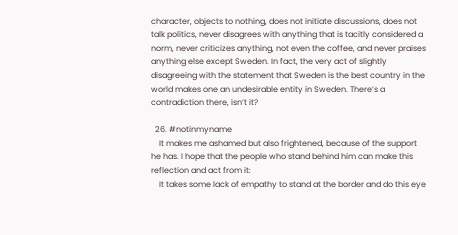character, objects to nothing, does not initiate discussions, does not talk politics, never disagrees with anything that is tacitly considered a norm, never criticizes anything, not even the coffee, and never praises anything else except Sweden. In fact, the very act of slightly disagreeing with the statement that Sweden is the best country in the world makes one an undesirable entity in Sweden. There’s a contradiction there, isn’t it?

  26. #notinmyname
    It makes me ashamed but also frightened, because of the support he has. I hope that the people who stand behind him can make this reflection and act from it:
    It takes some lack of empathy to stand at the border and do this eye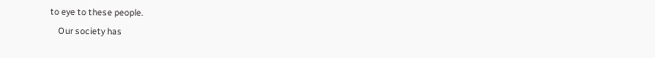to eye to these people.
    Our society has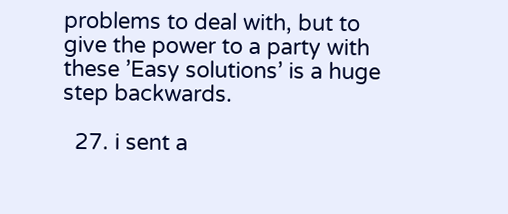problems to deal with, but to give the power to a party with these ’Easy solutions’ is a huge step backwards.

  27. i sent a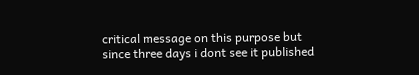critical message on this purpose but since three days i dont see it published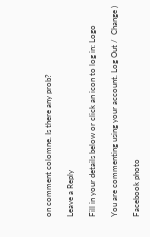on comment colomne. Is there any prob?

Leave a Reply

Fill in your details below or click an icon to log in: Logo

You are commenting using your account. Log Out /  Change )

Facebook photo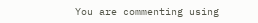You are commenting using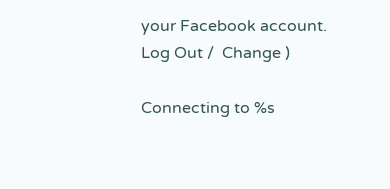your Facebook account. Log Out /  Change )

Connecting to %s